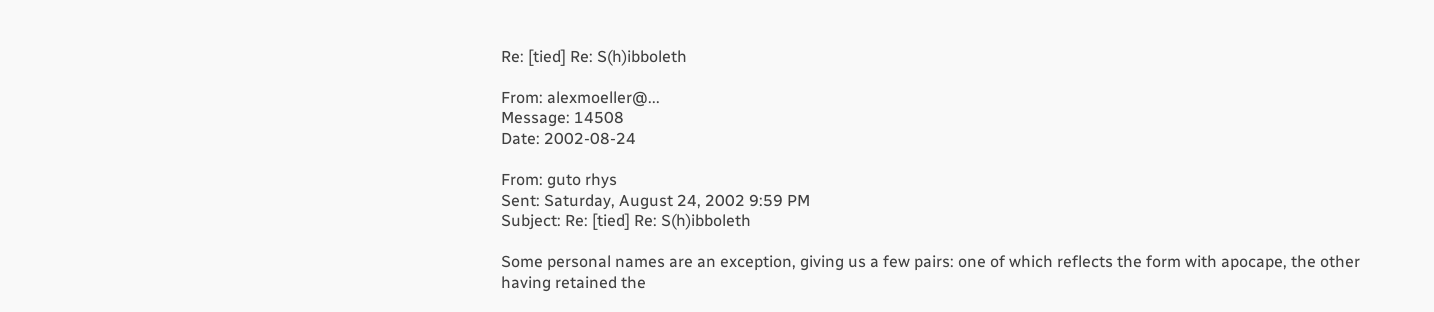Re: [tied] Re: S(h)ibboleth

From: alexmoeller@...
Message: 14508
Date: 2002-08-24

From: guto rhys
Sent: Saturday, August 24, 2002 9:59 PM
Subject: Re: [tied] Re: S(h)ibboleth

Some personal names are an exception, giving us a few pairs: one of which reflects the form with apocape, the other having retained the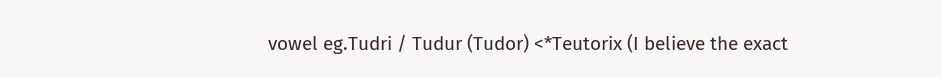vowel eg.Tudri / Tudur (Tudor) <*Teutorix (I believe the exact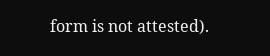form is not attested).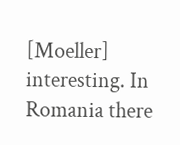[Moeller] interesting. In Romania there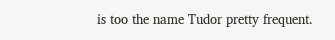is too the name Tudor pretty frequent.